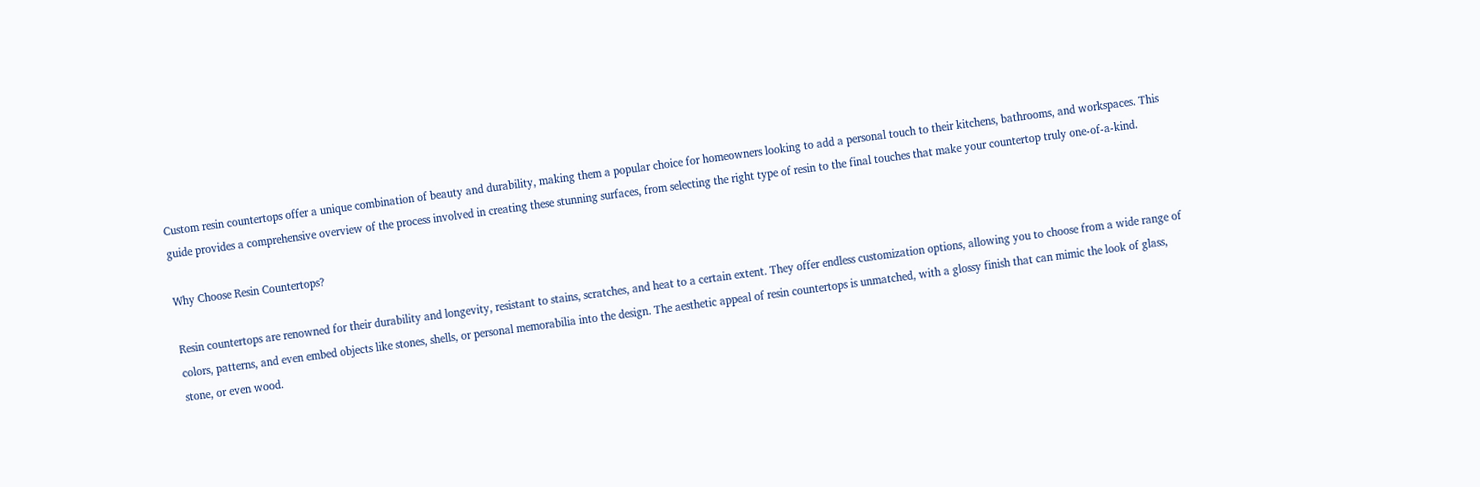Custom resin countertops offer a unique combination of beauty and durability, making them a popular choice for homeowners looking to add a personal touch to their kitchens, bathrooms, and workspaces. This guide provides a comprehensive overview of the process involved in creating these stunning surfaces, from selecting the right type of resin to the final touches that make your countertop truly one-of-a-kind.

Why Choose Resin Countertops?

Resin countertops are renowned for their durability and longevity, resistant to stains, scratches, and heat to a certain extent. They offer endless customization options, allowing you to choose from a wide range of colors, patterns, and even embed objects like stones, shells, or personal memorabilia into the design. The aesthetic appeal of resin countertops is unmatched, with a glossy finish that can mimic the look of glass, stone, or even wood.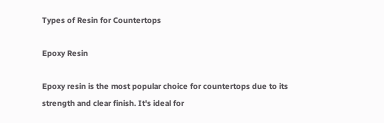Types of Resin for Countertops

Epoxy Resin

Epoxy resin is the most popular choice for countertops due to its strength and clear finish. It's ideal for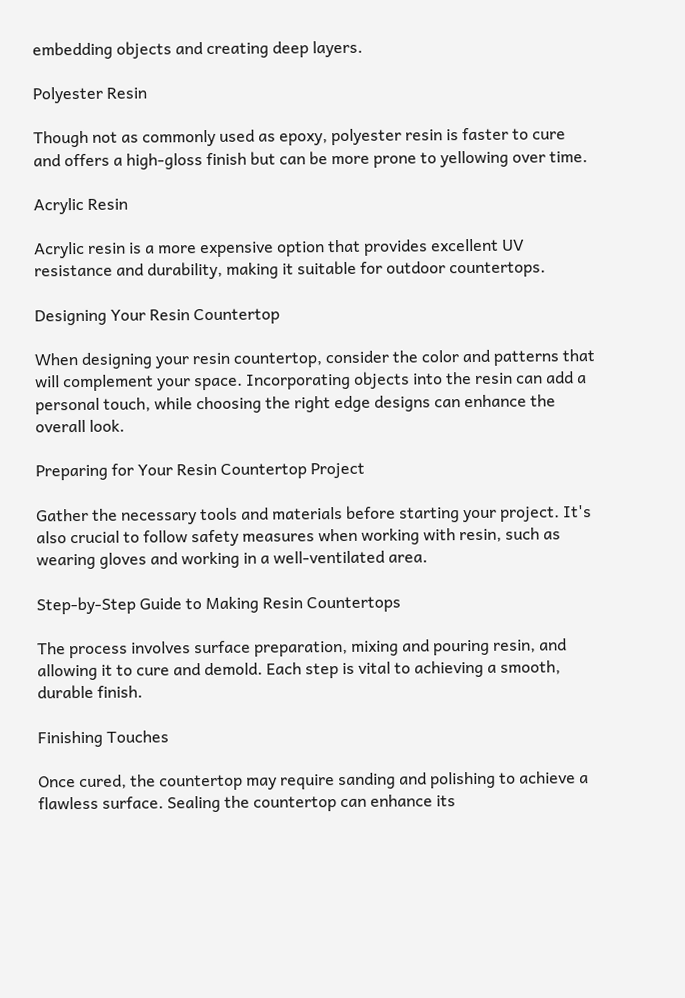embedding objects and creating deep layers.

Polyester Resin

Though not as commonly used as epoxy, polyester resin is faster to cure and offers a high-gloss finish but can be more prone to yellowing over time.

Acrylic Resin

Acrylic resin is a more expensive option that provides excellent UV resistance and durability, making it suitable for outdoor countertops.

Designing Your Resin Countertop

When designing your resin countertop, consider the color and patterns that will complement your space. Incorporating objects into the resin can add a personal touch, while choosing the right edge designs can enhance the overall look.

Preparing for Your Resin Countertop Project

Gather the necessary tools and materials before starting your project. It's also crucial to follow safety measures when working with resin, such as wearing gloves and working in a well-ventilated area.

Step-by-Step Guide to Making Resin Countertops

The process involves surface preparation, mixing and pouring resin, and allowing it to cure and demold. Each step is vital to achieving a smooth, durable finish.

Finishing Touches

Once cured, the countertop may require sanding and polishing to achieve a flawless surface. Sealing the countertop can enhance its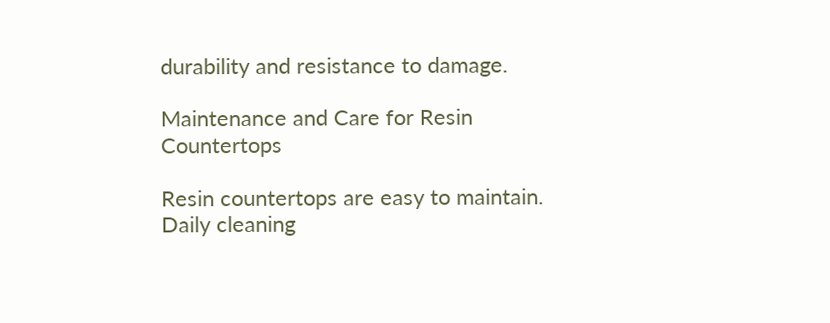durability and resistance to damage.

Maintenance and Care for Resin Countertops

Resin countertops are easy to maintain. Daily cleaning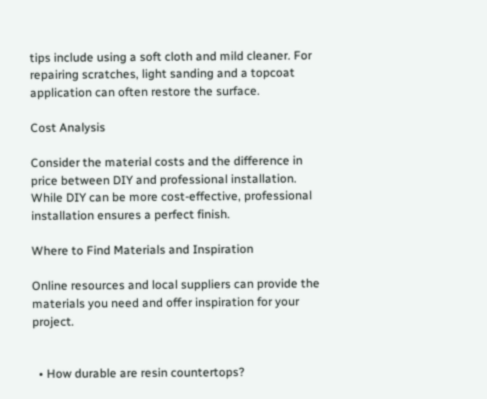tips include using a soft cloth and mild cleaner. For repairing scratches, light sanding and a topcoat application can often restore the surface.

Cost Analysis

Consider the material costs and the difference in price between DIY and professional installation. While DIY can be more cost-effective, professional installation ensures a perfect finish.

Where to Find Materials and Inspiration

Online resources and local suppliers can provide the materials you need and offer inspiration for your project.


  • How durable are resin countertops?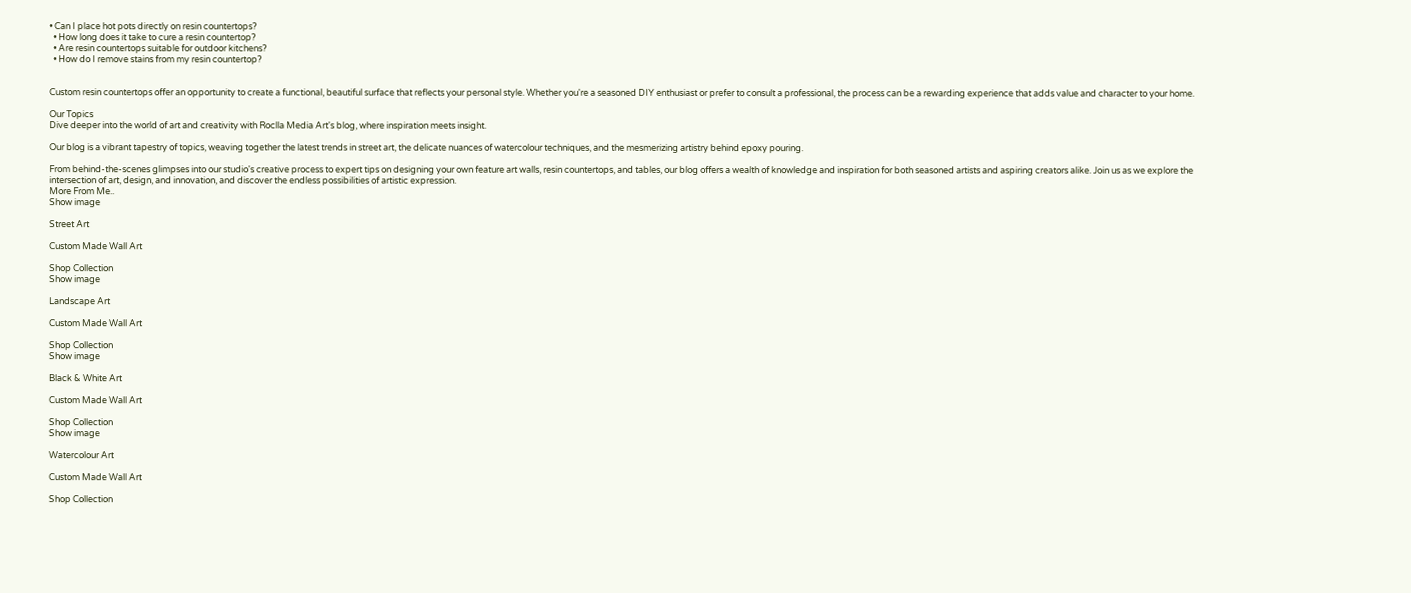• Can I place hot pots directly on resin countertops?
  • How long does it take to cure a resin countertop?
  • Are resin countertops suitable for outdoor kitchens?
  • How do I remove stains from my resin countertop?


Custom resin countertops offer an opportunity to create a functional, beautiful surface that reflects your personal style. Whether you're a seasoned DIY enthusiast or prefer to consult a professional, the process can be a rewarding experience that adds value and character to your home.

Our Topics
Dive deeper into the world of art and creativity with Roclla Media Art's blog, where inspiration meets insight.

Our blog is a vibrant tapestry of topics, weaving together the latest trends in street art, the delicate nuances of watercolour techniques, and the mesmerizing artistry behind epoxy pouring.

From behind-the-scenes glimpses into our studio's creative process to expert tips on designing your own feature art walls, resin countertops, and tables, our blog offers a wealth of knowledge and inspiration for both seasoned artists and aspiring creators alike. Join us as we explore the intersection of art, design, and innovation, and discover the endless possibilities of artistic expression.
More From Me..
Show image

Street Art

Custom Made Wall Art

Shop Collection
Show image

Landscape Art

Custom Made Wall Art

Shop Collection
Show image

Black & White Art

Custom Made Wall Art

Shop Collection
Show image

Watercolour Art

Custom Made Wall Art

Shop Collection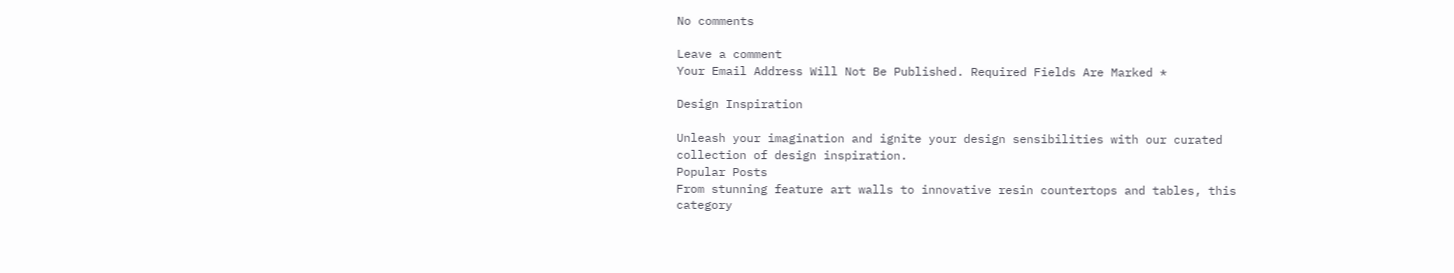No comments

Leave a comment
Your Email Address Will Not Be Published. Required Fields Are Marked *

Design Inspiration

Unleash your imagination and ignite your design sensibilities with our curated collection of design inspiration.
Popular Posts
From stunning feature art walls to innovative resin countertops and tables, this category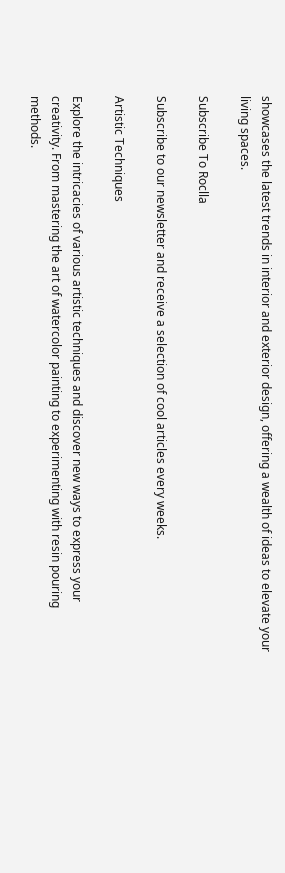showcases the latest trends in interior and exterior design, offering a wealth of ideas to elevate your living spaces.

Subscribe To Roclla

Subscribe to our newsletter and receive a selection of cool articles every weeks.

Artistic Techniques

Explore the intricacies of various artistic techniques and discover new ways to express your creativity. From mastering the art of watercolor painting to experimenting with resin pouring methods.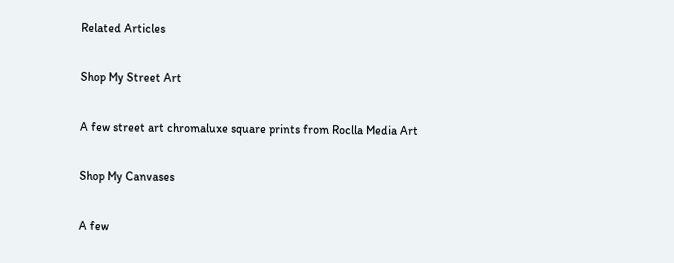Related Articles

Shop My Street Art

A few street art chromaluxe square prints from Roclla Media Art

Shop My Canvases

A few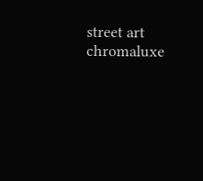street art chromaluxe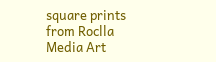square prints from Roclla Media Art